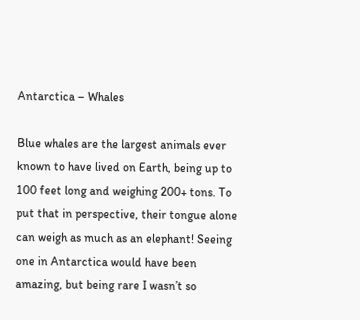Antarctica – Whales

Blue whales are the largest animals ever known to have lived on Earth, being up to 100 feet long and weighing 200+ tons. To put that in perspective, their tongue alone can weigh as much as an elephant! Seeing one in Antarctica would have been amazing, but being rare I wasn’t so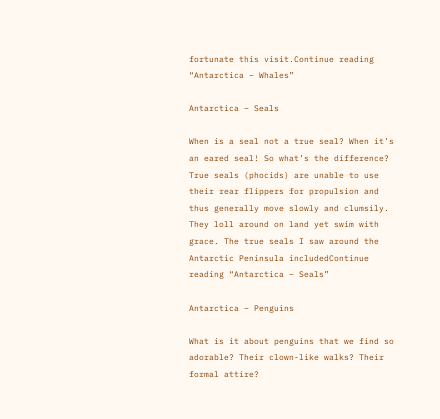fortunate this visit.Continue reading “Antarctica – Whales”

Antarctica – Seals

When is a seal not a true seal? When it’s an eared seal! So what’s the difference? True seals (phocids) are unable to use their rear flippers for propulsion and thus generally move slowly and clumsily. They loll around on land yet swim with grace. The true seals I saw around the Antarctic Peninsula includedContinue reading “Antarctica – Seals”

Antarctica – Penguins

What is it about penguins that we find so adorable? Their clown-like walks? Their formal attire?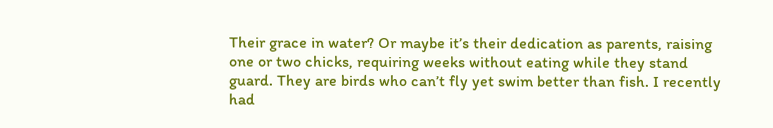Their grace in water? Or maybe it’s their dedication as parents, raising one or two chicks, requiring weeks without eating while they stand guard. They are birds who can’t fly yet swim better than fish. I recently had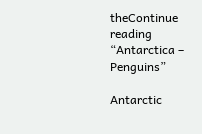theContinue reading “Antarctica – Penguins”

Antarctic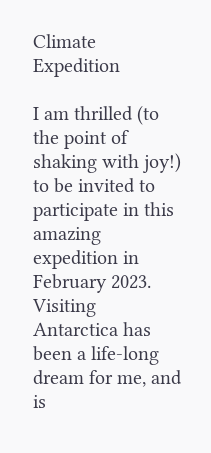Climate Expedition

I am thrilled (to the point of shaking with joy!) to be invited to participate in this amazing expedition in February 2023. Visiting Antarctica has been a life-long dream for me, and is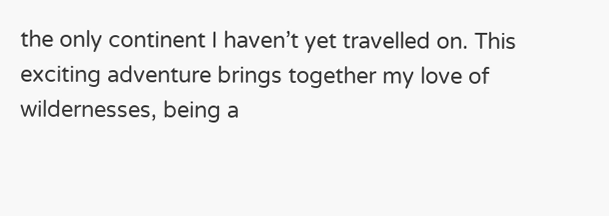the only continent I haven’t yet travelled on. This exciting adventure brings together my love of wildernesses, being a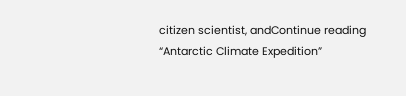citizen scientist, andContinue reading “Antarctic Climate Expedition”